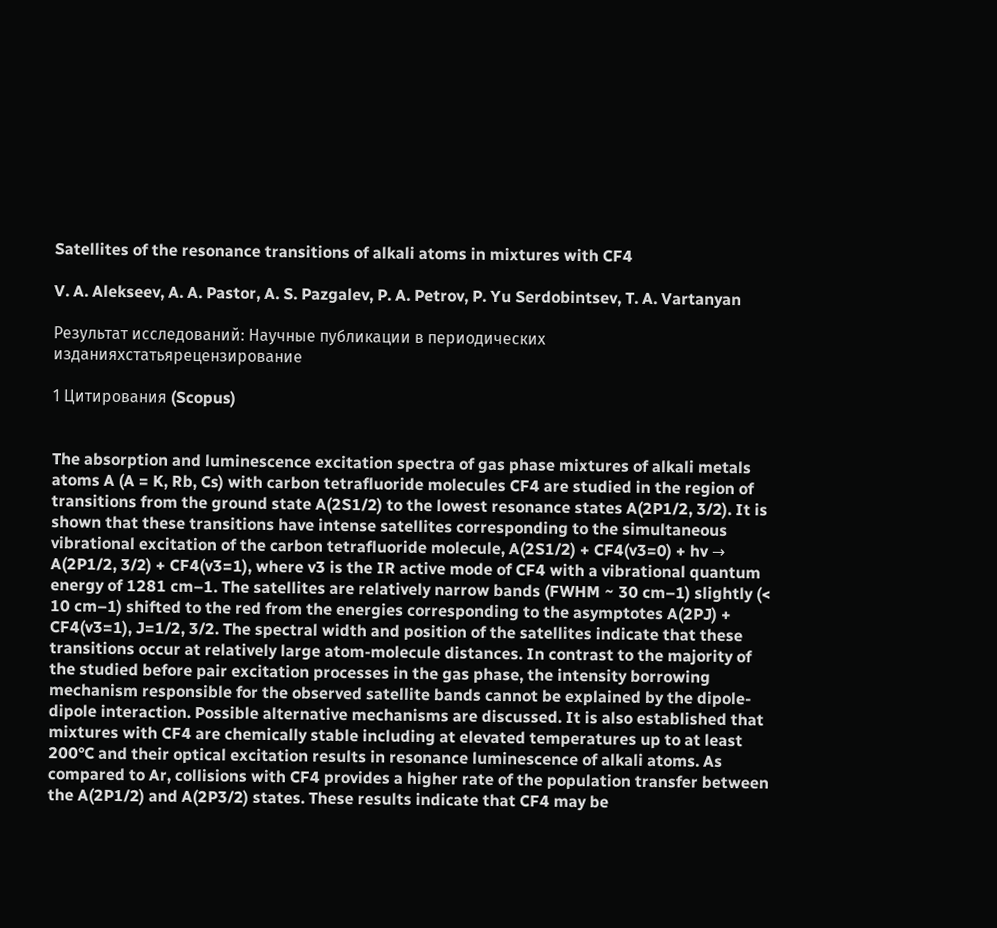Satellites of the resonance transitions of alkali atoms in mixtures with CF4

V. A. Alekseev, A. A. Pastor, A. S. Pazgalev, P. A. Petrov, P. Yu Serdobintsev, T. A. Vartanyan

Результат исследований: Научные публикации в периодических изданияхстатьярецензирование

1 Цитирования (Scopus)


The absorption and luminescence excitation spectra of gas phase mixtures of alkali metals atoms A (A = K, Rb, Cs) with carbon tetrafluoride molecules CF4 are studied in the region of transitions from the ground state A(2S1/2) to the lowest resonance states A(2P1/2, 3/2). It is shown that these transitions have intense satellites corresponding to the simultaneous vibrational excitation of the carbon tetrafluoride molecule, A(2S1/2) + CF4(v3=0) + hv → A(2P1/2, 3/2) + CF4(v3=1), where v3 is the IR active mode of CF4 with a vibrational quantum energy of 1281 cm–1. The satellites are relatively narrow bands (FWHM ~ 30 cm–1) slightly (< 10 cm–1) shifted to the red from the energies corresponding to the asymptotes A(2PJ) + CF4(v3=1), J=1/2, 3/2. The spectral width and position of the satellites indicate that these transitions occur at relatively large atom-molecule distances. In contrast to the majority of the studied before pair excitation processes in the gas phase, the intensity borrowing mechanism responsible for the observed satellite bands cannot be explained by the dipole-dipole interaction. Possible alternative mechanisms are discussed. It is also established that mixtures with CF4 are chemically stable including at elevated temperatures up to at least 200°C and their optical excitation results in resonance luminescence of alkali atoms. As compared to Ar, collisions with CF4 provides a higher rate of the population transfer between the A(2P1/2) and A(2P3/2) states. These results indicate that CF4 may be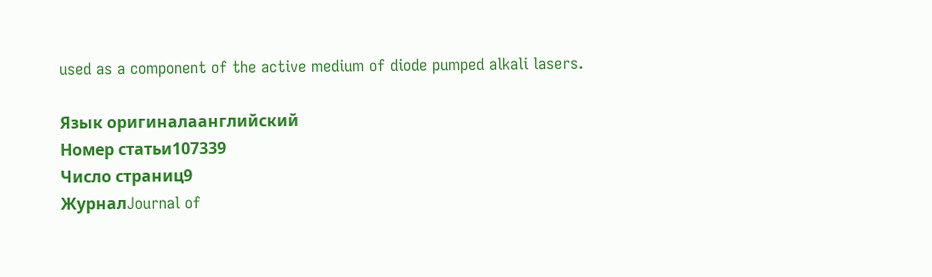used as a component of the active medium of diode pumped alkali lasers.

Язык оригиналаанглийский
Номер статьи107339
Число страниц9
ЖурналJournal of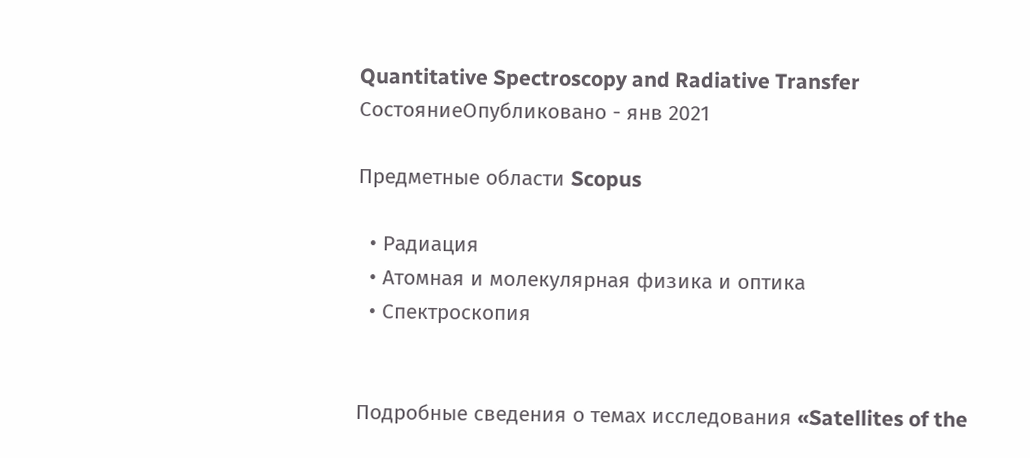Quantitative Spectroscopy and Radiative Transfer
СостояниеОпубликовано - янв 2021

Предметные области Scopus

  • Радиация
  • Атомная и молекулярная физика и оптика
  • Спектроскопия


Подробные сведения о темах исследования «Satellites of the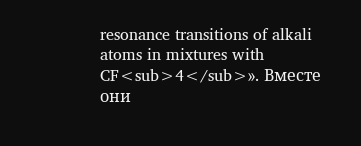resonance transitions of alkali atoms in mixtures with CF<sub>4</sub>». Вместе они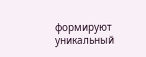формируют уникальный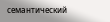семантический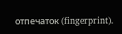отпечаток (fingerprint).